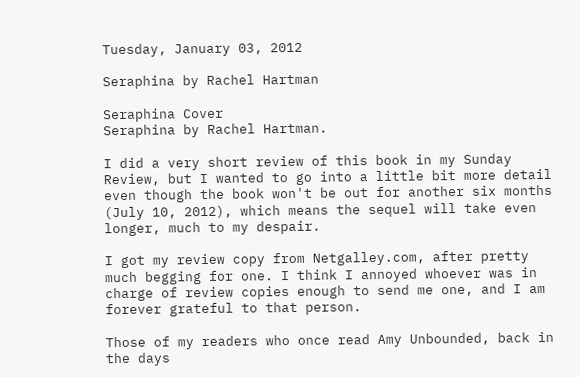Tuesday, January 03, 2012

Seraphina by Rachel Hartman

Seraphina Cover
Seraphina by Rachel Hartman.

I did a very short review of this book in my Sunday Review, but I wanted to go into a little bit more detail even though the book won't be out for another six months (July 10, 2012), which means the sequel will take even longer, much to my despair.

I got my review copy from Netgalley.com, after pretty much begging for one. I think I annoyed whoever was in charge of review copies enough to send me one, and I am forever grateful to that person.

Those of my readers who once read Amy Unbounded, back in the days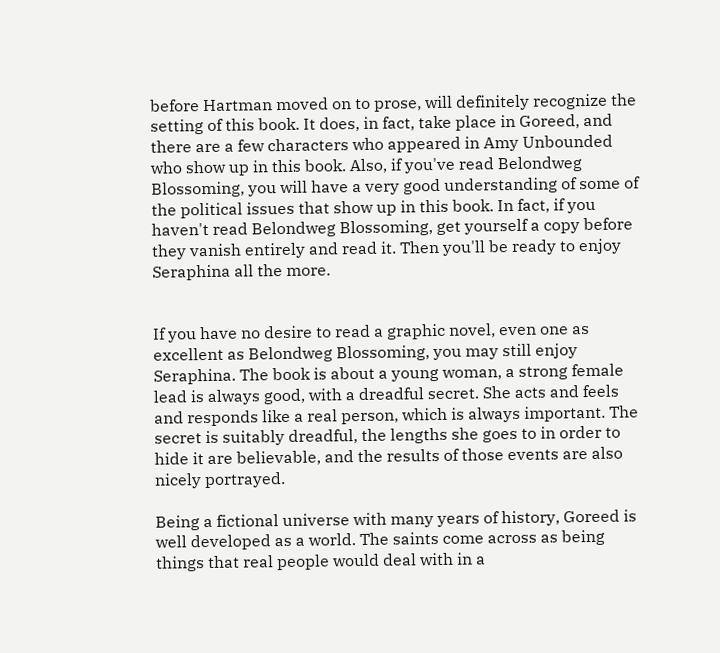before Hartman moved on to prose, will definitely recognize the setting of this book. It does, in fact, take place in Goreed, and there are a few characters who appeared in Amy Unbounded who show up in this book. Also, if you've read Belondweg Blossoming, you will have a very good understanding of some of the political issues that show up in this book. In fact, if you haven't read Belondweg Blossoming, get yourself a copy before they vanish entirely and read it. Then you'll be ready to enjoy Seraphina all the more.


If you have no desire to read a graphic novel, even one as excellent as Belondweg Blossoming, you may still enjoy Seraphina. The book is about a young woman, a strong female lead is always good, with a dreadful secret. She acts and feels and responds like a real person, which is always important. The secret is suitably dreadful, the lengths she goes to in order to hide it are believable, and the results of those events are also nicely portrayed.

Being a fictional universe with many years of history, Goreed is well developed as a world. The saints come across as being things that real people would deal with in a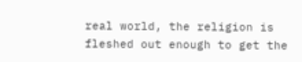real world, the religion is fleshed out enough to get the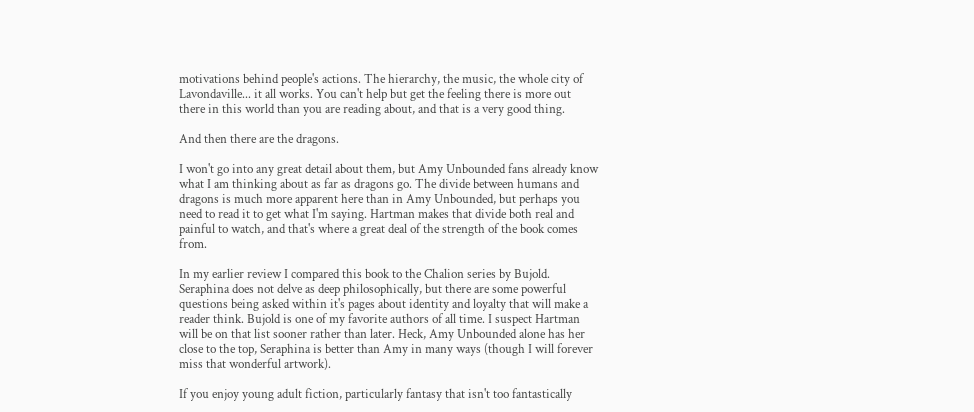motivations behind people's actions. The hierarchy, the music, the whole city of Lavondaville... it all works. You can't help but get the feeling there is more out there in this world than you are reading about, and that is a very good thing.

And then there are the dragons.

I won't go into any great detail about them, but Amy Unbounded fans already know what I am thinking about as far as dragons go. The divide between humans and dragons is much more apparent here than in Amy Unbounded, but perhaps you need to read it to get what I'm saying. Hartman makes that divide both real and painful to watch, and that's where a great deal of the strength of the book comes from.

In my earlier review I compared this book to the Chalion series by Bujold. Seraphina does not delve as deep philosophically, but there are some powerful questions being asked within it's pages about identity and loyalty that will make a reader think. Bujold is one of my favorite authors of all time. I suspect Hartman will be on that list sooner rather than later. Heck, Amy Unbounded alone has her close to the top, Seraphina is better than Amy in many ways (though I will forever miss that wonderful artwork).

If you enjoy young adult fiction, particularly fantasy that isn't too fantastically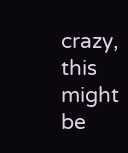crazy, this might be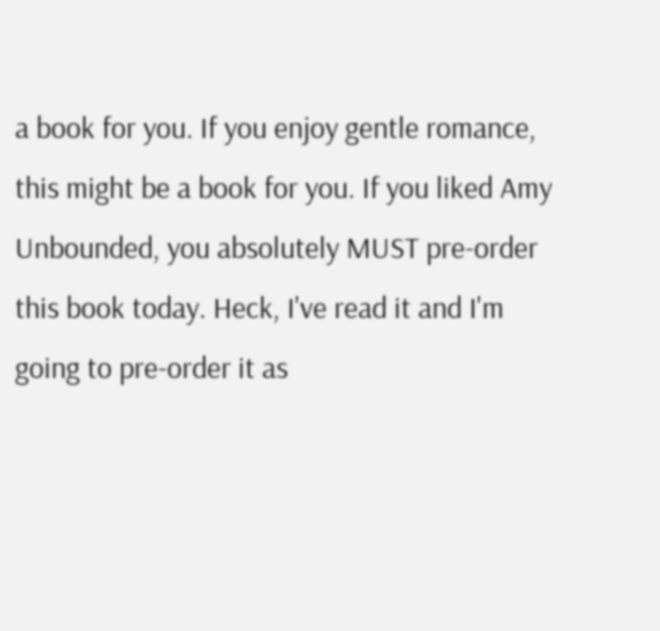a book for you. If you enjoy gentle romance, this might be a book for you. If you liked Amy Unbounded, you absolutely MUST pre-order this book today. Heck, I've read it and I'm going to pre-order it as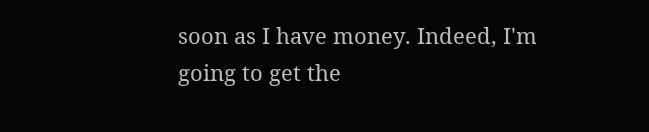soon as I have money. Indeed, I'm going to get the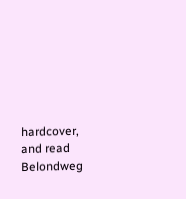hardcover, and read Belondweg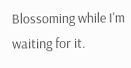Blossoming while I'm waiting for it.